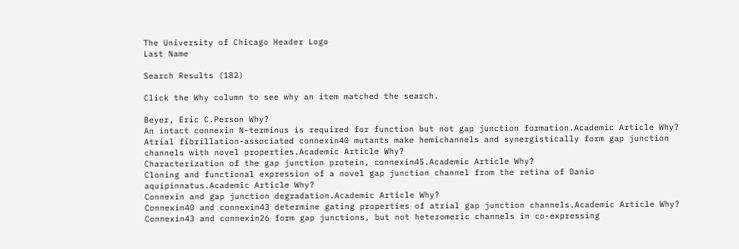The University of Chicago Header Logo
Last Name

Search Results (182)

Click the Why column to see why an item matched the search.

Beyer, Eric C.Person Why?
An intact connexin N-terminus is required for function but not gap junction formation.Academic Article Why?
Atrial fibrillation-associated connexin40 mutants make hemichannels and synergistically form gap junction channels with novel properties.Academic Article Why?
Characterization of the gap junction protein, connexin45.Academic Article Why?
Cloning and functional expression of a novel gap junction channel from the retina of Danio aquipinnatus.Academic Article Why?
Connexin and gap junction degradation.Academic Article Why?
Connexin40 and connexin43 determine gating properties of atrial gap junction channels.Academic Article Why?
Connexin43 and connexin26 form gap junctions, but not heteromeric channels in co-expressing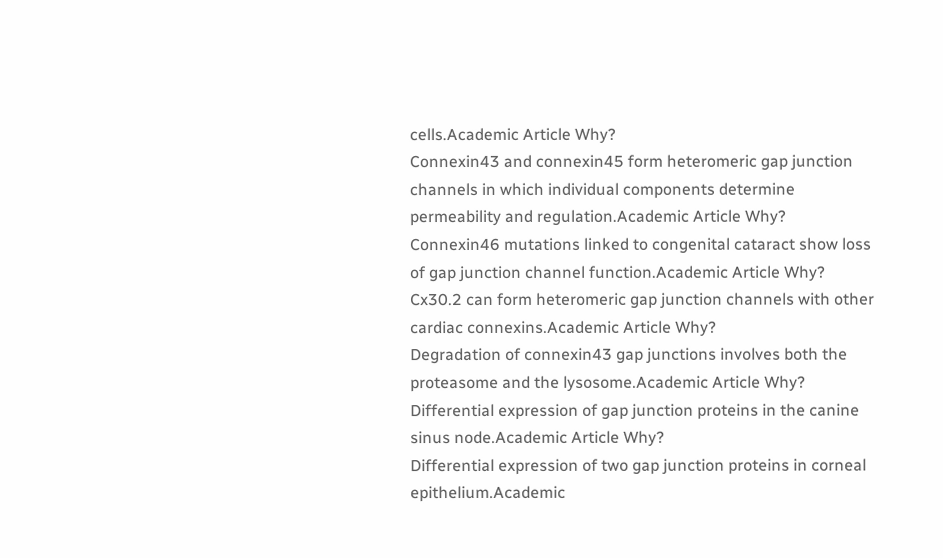cells.Academic Article Why?
Connexin43 and connexin45 form heteromeric gap junction channels in which individual components determine permeability and regulation.Academic Article Why?
Connexin46 mutations linked to congenital cataract show loss of gap junction channel function.Academic Article Why?
Cx30.2 can form heteromeric gap junction channels with other cardiac connexins.Academic Article Why?
Degradation of connexin43 gap junctions involves both the proteasome and the lysosome.Academic Article Why?
Differential expression of gap junction proteins in the canine sinus node.Academic Article Why?
Differential expression of two gap junction proteins in corneal epithelium.Academic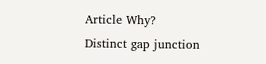Article Why?
Distinct gap junction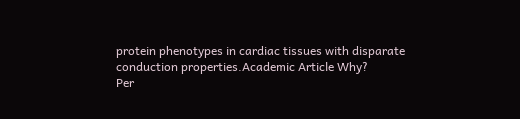protein phenotypes in cardiac tissues with disparate conduction properties.Academic Article Why?
Per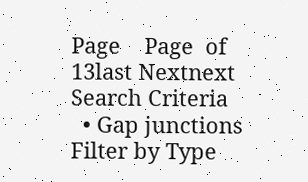Page    Page  of 13last Nextnext
Search Criteria
  • Gap junctions
Filter by Type